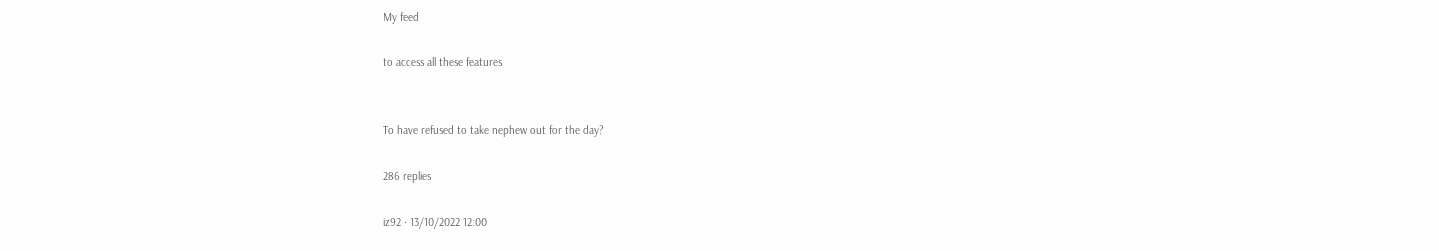My feed

to access all these features


To have refused to take nephew out for the day?

286 replies

iz92 · 13/10/2022 12:00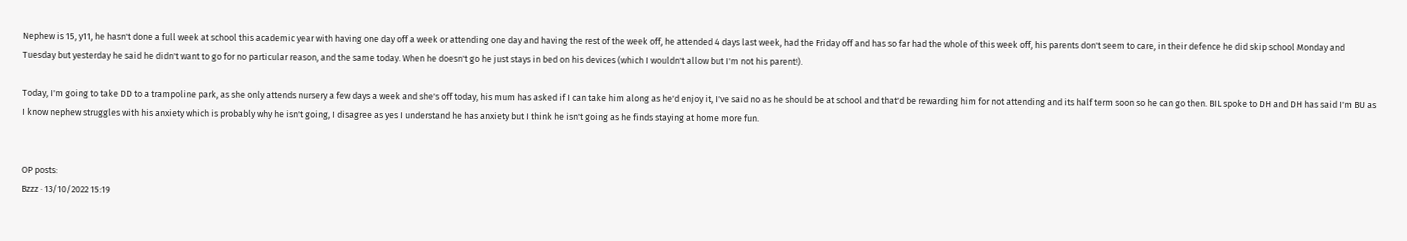Nephew is 15, y11, he hasn't done a full week at school this academic year with having one day off a week or attending one day and having the rest of the week off, he attended 4 days last week, had the Friday off and has so far had the whole of this week off, his parents don't seem to care, in their defence he did skip school Monday and Tuesday but yesterday he said he didn't want to go for no particular reason, and the same today. When he doesn't go he just stays in bed on his devices (which I wouldn't allow but I'm not his parent!).

Today, I'm going to take DD to a trampoline park, as she only attends nursery a few days a week and she's off today, his mum has asked if I can take him along as he'd enjoy it, I've said no as he should be at school and that'd be rewarding him for not attending and its half term soon so he can go then. BIL spoke to DH and DH has said I'm BU as I know nephew struggles with his anxiety which is probably why he isn't going, I disagree as yes I understand he has anxiety but I think he isn't going as he finds staying at home more fun.


OP posts:
Bzzz · 13/10/2022 15:19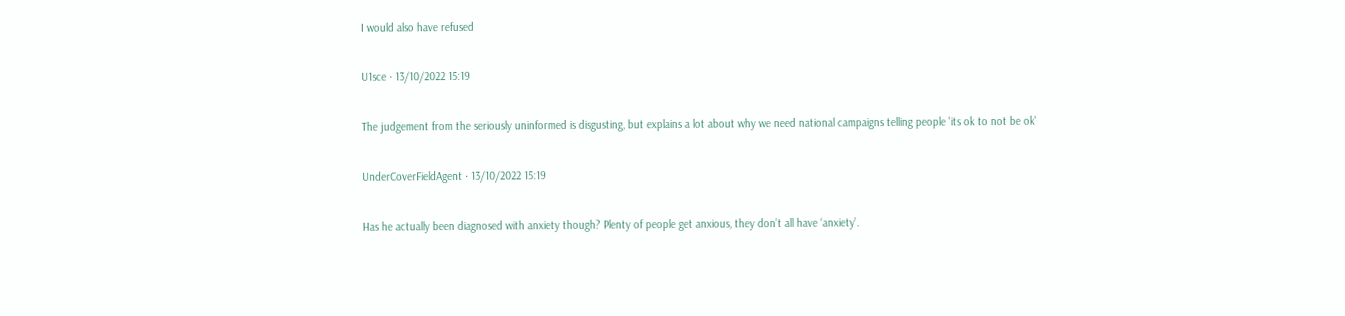I would also have refused

U1sce · 13/10/2022 15:19

The judgement from the seriously uninformed is disgusting, but explains a lot about why we need national campaigns telling people 'its ok to not be ok'

UnderCoverFieldAgent · 13/10/2022 15:19

Has he actually been diagnosed with anxiety though? Plenty of people get anxious, they don’t all have ‘anxiety’.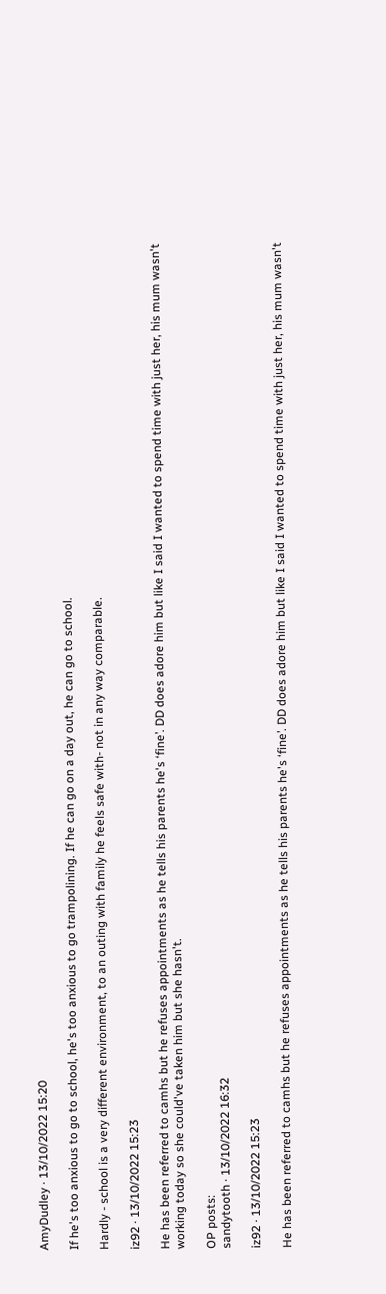AmyDudley · 13/10/2022 15:20

If he's too anxious to go to school, he's too anxious to go trampolining. If he can go on a day out, he can go to school.

Hardly - school is a very different environment, to an outing with family he feels safe with- not in any way comparable.

iz92 · 13/10/2022 15:23

He has been referred to camhs but he refuses appointments as he tells his parents he's ‘fine’. DD does adore him but like I said I wanted to spend time with just her, his mum wasn't working today so she could've taken him but she hasn't.

OP posts:
sandytooth · 13/10/2022 16:32

iz92 · 13/10/2022 15:23

He has been referred to camhs but he refuses appointments as he tells his parents he's ‘fine’. DD does adore him but like I said I wanted to spend time with just her, his mum wasn't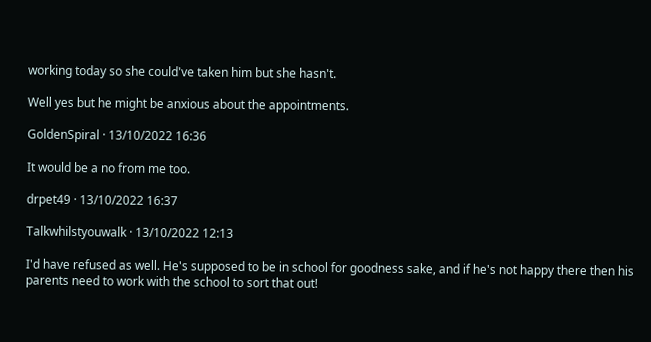working today so she could've taken him but she hasn't.

Well yes but he might be anxious about the appointments.

GoldenSpiral · 13/10/2022 16:36

It would be a no from me too.

drpet49 · 13/10/2022 16:37

Talkwhilstyouwalk · 13/10/2022 12:13

I'd have refused as well. He's supposed to be in school for goodness sake, and if he's not happy there then his parents need to work with the school to sort that out!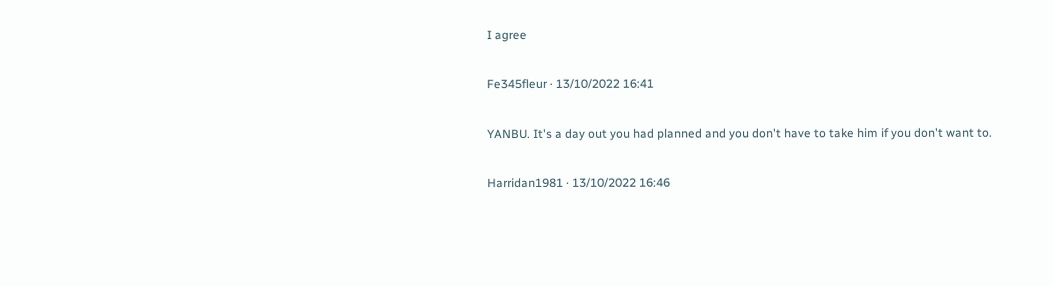I agree

Fe345fleur · 13/10/2022 16:41

YANBU. It's a day out you had planned and you don't have to take him if you don't want to.

Harridan1981 · 13/10/2022 16:46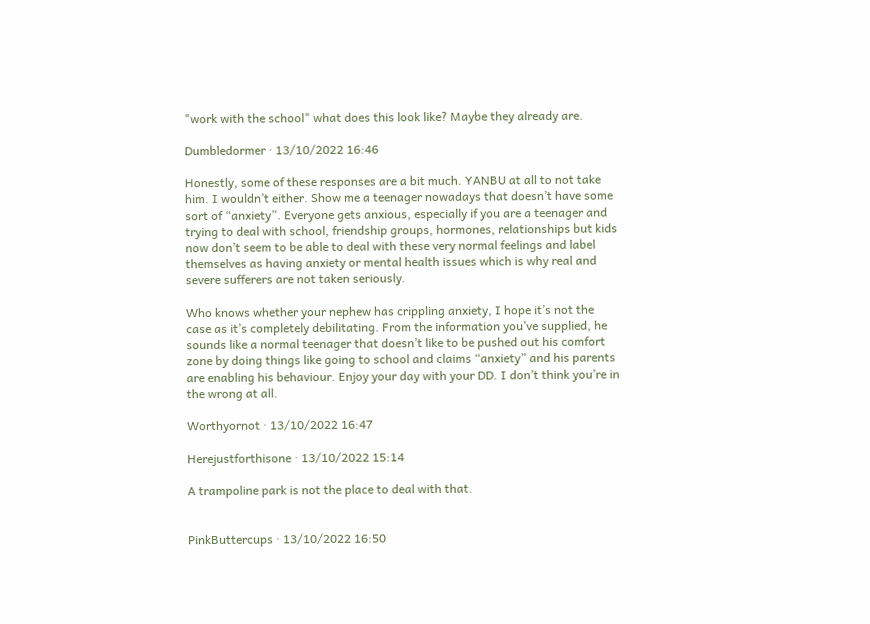"work with the school" what does this look like? Maybe they already are.

Dumbledormer · 13/10/2022 16:46

Honestly, some of these responses are a bit much. YANBU at all to not take him. I wouldn’t either. Show me a teenager nowadays that doesn’t have some sort of “anxiety”. Everyone gets anxious, especially if you are a teenager and trying to deal with school, friendship groups, hormones, relationships but kids now don’t seem to be able to deal with these very normal feelings and label themselves as having anxiety or mental health issues which is why real and severe sufferers are not taken seriously.

Who knows whether your nephew has crippling anxiety, I hope it’s not the case as it’s completely debilitating. From the information you’ve supplied, he sounds like a normal teenager that doesn’t like to be pushed out his comfort zone by doing things like going to school and claims “anxiety” and his parents are enabling his behaviour. Enjoy your day with your DD. I don’t think you’re in the wrong at all.

Worthyornot · 13/10/2022 16:47

Herejustforthisone · 13/10/2022 15:14

A trampoline park is not the place to deal with that.


PinkButtercups · 13/10/2022 16:50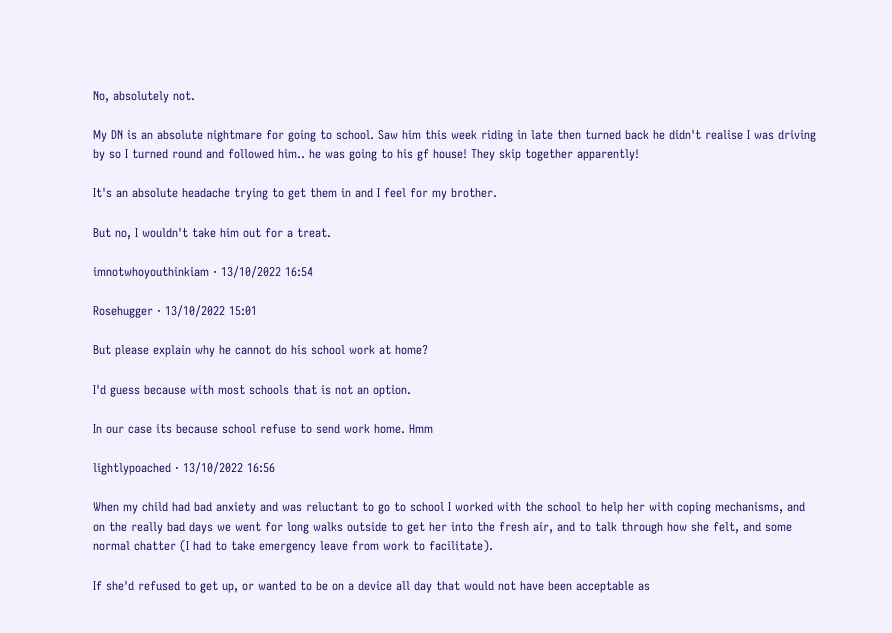No, absolutely not.

My DN is an absolute nightmare for going to school. Saw him this week riding in late then turned back he didn't realise I was driving by so I turned round and followed him.. he was going to his gf house! They skip together apparently!

It's an absolute headache trying to get them in and I feel for my brother.

But no, I wouldn't take him out for a treat.

imnotwhoyouthinkiam · 13/10/2022 16:54

Rosehugger · 13/10/2022 15:01

But please explain why he cannot do his school work at home?

I'd guess because with most schools that is not an option.

In our case its because school refuse to send work home. Hmm

lightlypoached · 13/10/2022 16:56

When my child had bad anxiety and was reluctant to go to school I worked with the school to help her with coping mechanisms, and on the really bad days we went for long walks outside to get her into the fresh air, and to talk through how she felt, and some normal chatter (I had to take emergency leave from work to facilitate).

If she'd refused to get up, or wanted to be on a device all day that would not have been acceptable as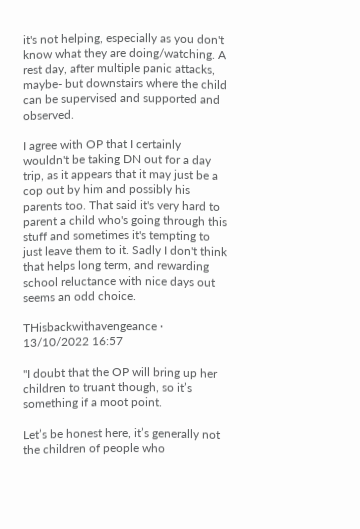it's not helping, especially as you don't know what they are doing/watching. A rest day, after multiple panic attacks, maybe- but downstairs where the child can be supervised and supported and observed.

I agree with OP that I certainly wouldn't be taking DN out for a day trip, as it appears that it may just be a cop out by him and possibly his parents too. That said it's very hard to parent a child who's going through this stuff and sometimes it's tempting to just leave them to it. Sadly I don't think that helps long term, and rewarding school reluctance with nice days out seems an odd choice.

THisbackwithavengeance · 13/10/2022 16:57

"I doubt that the OP will bring up her children to truant though, so it’s something if a moot point.

Let’s be honest here, it’s generally not the children of people who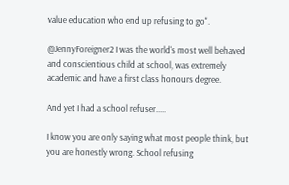value education who end up refusing to go".

@JennyForeigner2 I was the world's most well behaved and conscientious child at school, was extremely academic and have a first class honours degree.

And yet I had a school refuser.....

I know you are only saying what most people think, but you are honestly wrong. School refusing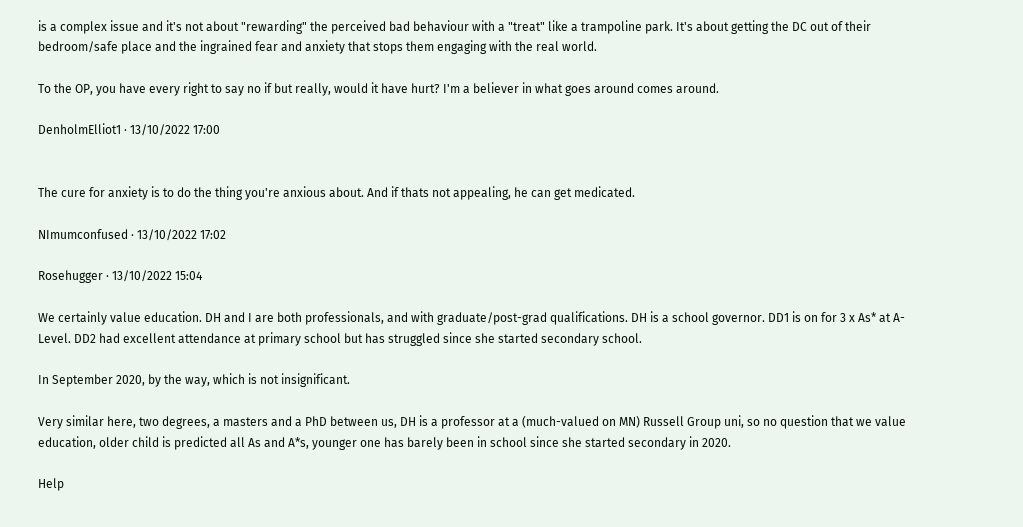is a complex issue and it's not about "rewarding" the perceived bad behaviour with a "treat" like a trampoline park. It's about getting the DC out of their bedroom/safe place and the ingrained fear and anxiety that stops them engaging with the real world.

To the OP, you have every right to say no if but really, would it have hurt? I'm a believer in what goes around comes around.

DenholmElliot1 · 13/10/2022 17:00


The cure for anxiety is to do the thing you're anxious about. And if thats not appealing, he can get medicated.

NImumconfused · 13/10/2022 17:02

Rosehugger · 13/10/2022 15:04

We certainly value education. DH and I are both professionals, and with graduate/post-grad qualifications. DH is a school governor. DD1 is on for 3 x As* at A-Level. DD2 had excellent attendance at primary school but has struggled since she started secondary school.

In September 2020, by the way, which is not insignificant.

Very similar here, two degrees, a masters and a PhD between us, DH is a professor at a (much-valued on MN) Russell Group uni, so no question that we value education, older child is predicted all As and A*s, younger one has barely been in school since she started secondary in 2020.

Help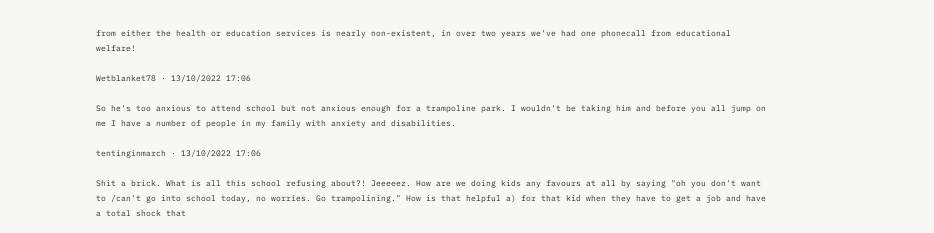from either the health or education services is nearly non-existent, in over two years we've had one phonecall from educational welfare!

Wetblanket78 · 13/10/2022 17:06

So he's too anxious to attend school but not anxious enough for a trampoline park. I wouldn't be taking him and before you all jump on me I have a number of people in my family with anxiety and disabilities.

tentinginmarch · 13/10/2022 17:06

Shit a brick. What is all this school refusing about?! Jeeeeez. How are we doing kids any favours at all by saying "oh you don't want to /can't go into school today, no worries. Go trampolining." How is that helpful a) for that kid when they have to get a job and have a total shock that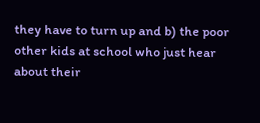they have to turn up and b) the poor other kids at school who just hear about their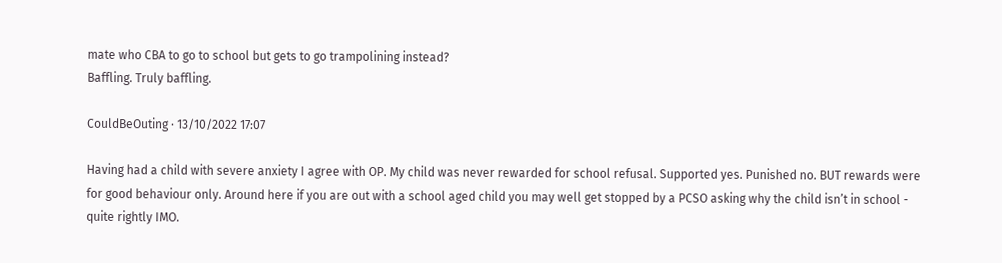mate who CBA to go to school but gets to go trampolining instead?
Baffling. Truly baffling.

CouldBeOuting · 13/10/2022 17:07

Having had a child with severe anxiety I agree with OP. My child was never rewarded for school refusal. Supported yes. Punished no. BUT rewards were for good behaviour only. Around here if you are out with a school aged child you may well get stopped by a PCSO asking why the child isn’t in school - quite rightly IMO.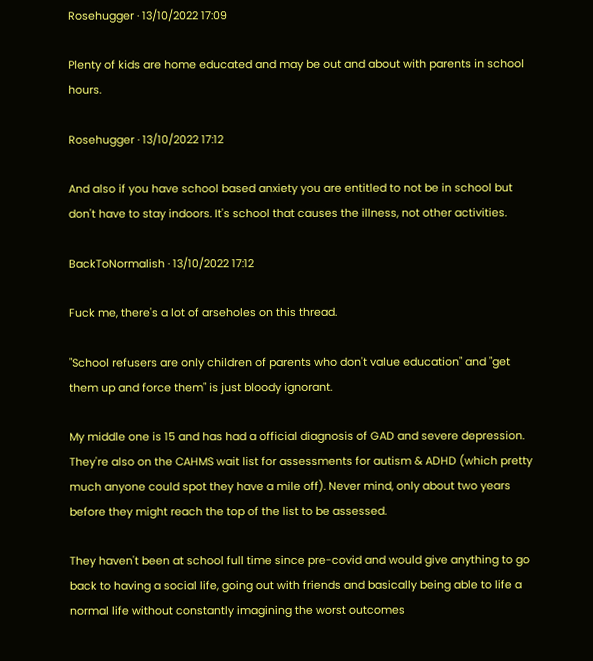Rosehugger · 13/10/2022 17:09

Plenty of kids are home educated and may be out and about with parents in school hours.

Rosehugger · 13/10/2022 17:12

And also if you have school based anxiety you are entitled to not be in school but don't have to stay indoors. It's school that causes the illness, not other activities.

BackToNormalish · 13/10/2022 17:12

Fuck me, there's a lot of arseholes on this thread.

"School refusers are only children of parents who don't value education" and "get them up and force them" is just bloody ignorant.

My middle one is 15 and has had a official diagnosis of GAD and severe depression. They're also on the CAHMS wait list for assessments for autism & ADHD (which pretty much anyone could spot they have a mile off). Never mind, only about two years before they might reach the top of the list to be assessed.

They haven't been at school full time since pre-covid and would give anything to go back to having a social life, going out with friends and basically being able to life a normal life without constantly imagining the worst outcomes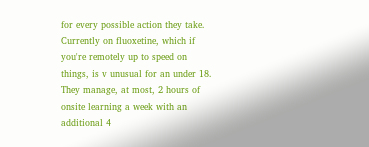for every possible action they take. Currently on fluoxetine, which if you're remotely up to speed on things, is v unusual for an under 18. They manage, at most, 2 hours of onsite learning a week with an additional 4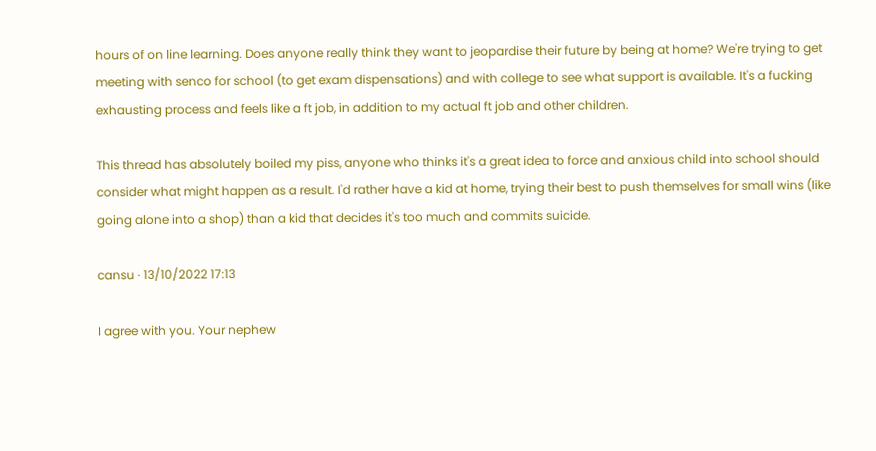hours of on line learning. Does anyone really think they want to jeopardise their future by being at home? We're trying to get meeting with senco for school (to get exam dispensations) and with college to see what support is available. It's a fucking exhausting process and feels like a ft job, in addition to my actual ft job and other children.

This thread has absolutely boiled my piss, anyone who thinks it's a great idea to force and anxious child into school should consider what might happen as a result. I'd rather have a kid at home, trying their best to push themselves for small wins (like going alone into a shop) than a kid that decides it's too much and commits suicide.

cansu · 13/10/2022 17:13

I agree with you. Your nephew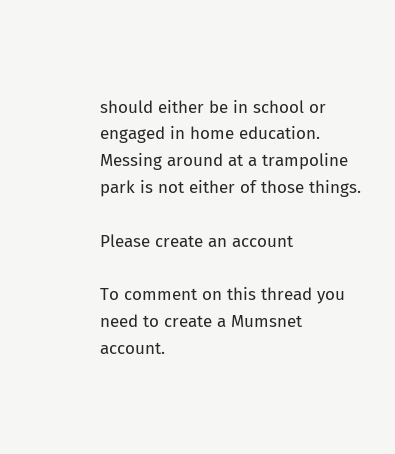should either be in school or engaged in home education. Messing around at a trampoline park is not either of those things.

Please create an account

To comment on this thread you need to create a Mumsnet account.